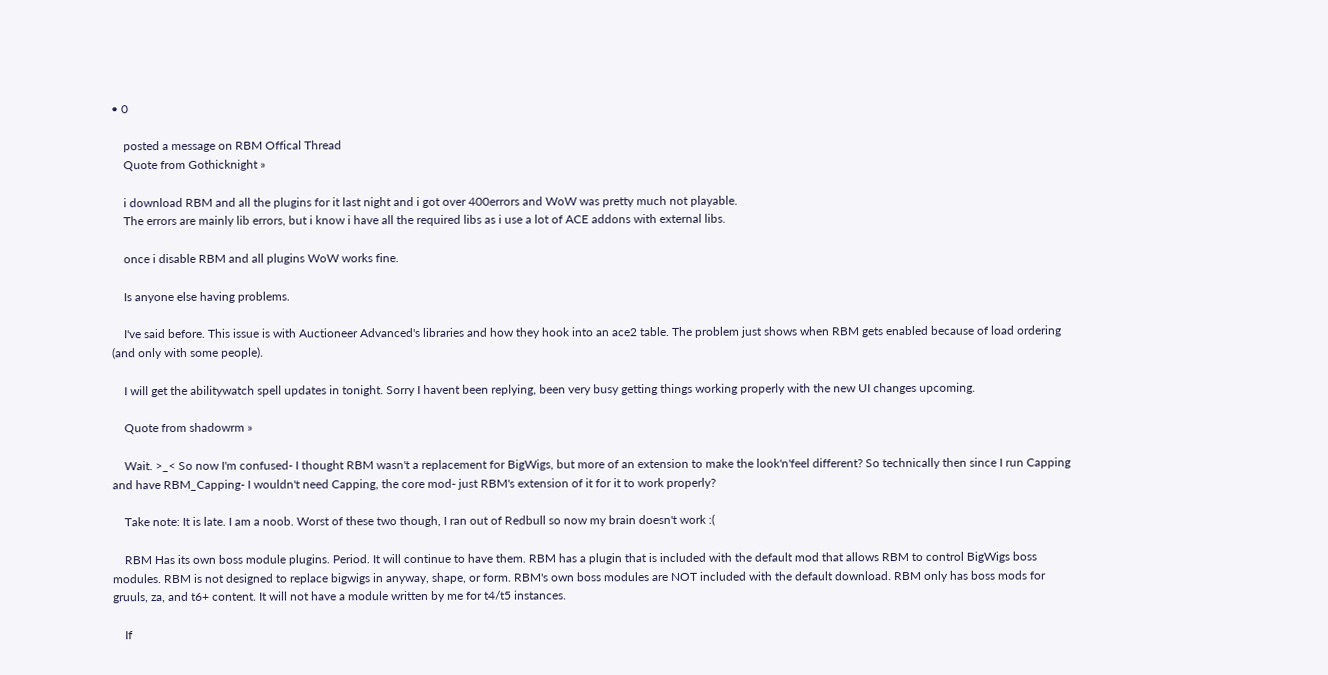• 0

    posted a message on RBM Offical Thread
    Quote from Gothicknight »

    i download RBM and all the plugins for it last night and i got over 400errors and WoW was pretty much not playable.
    The errors are mainly lib errors, but i know i have all the required libs as i use a lot of ACE addons with external libs.

    once i disable RBM and all plugins WoW works fine.

    Is anyone else having problems.

    I've said before. This issue is with Auctioneer Advanced's libraries and how they hook into an ace2 table. The problem just shows when RBM gets enabled because of load ordering (and only with some people).

    I will get the abilitywatch spell updates in tonight. Sorry I havent been replying, been very busy getting things working properly with the new UI changes upcoming.

    Quote from shadowrm »

    Wait. >_< So now I'm confused- I thought RBM wasn't a replacement for BigWigs, but more of an extension to make the look'n'feel different? So technically then since I run Capping and have RBM_Capping- I wouldn't need Capping, the core mod- just RBM's extension of it for it to work properly?

    Take note: It is late. I am a noob. Worst of these two though, I ran out of Redbull so now my brain doesn't work :(

    RBM Has its own boss module plugins. Period. It will continue to have them. RBM has a plugin that is included with the default mod that allows RBM to control BigWigs boss modules. RBM is not designed to replace bigwigs in anyway, shape, or form. RBM's own boss modules are NOT included with the default download. RBM only has boss mods for gruuls, za, and t6+ content. It will not have a module written by me for t4/t5 instances.

    If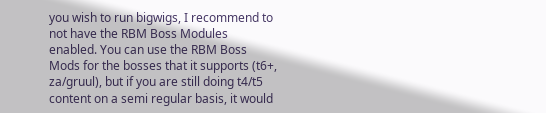you wish to run bigwigs, I recommend to not have the RBM Boss Modules enabled. You can use the RBM Boss Mods for the bosses that it supports (t6+, za/gruul), but if you are still doing t4/t5 content on a semi regular basis, it would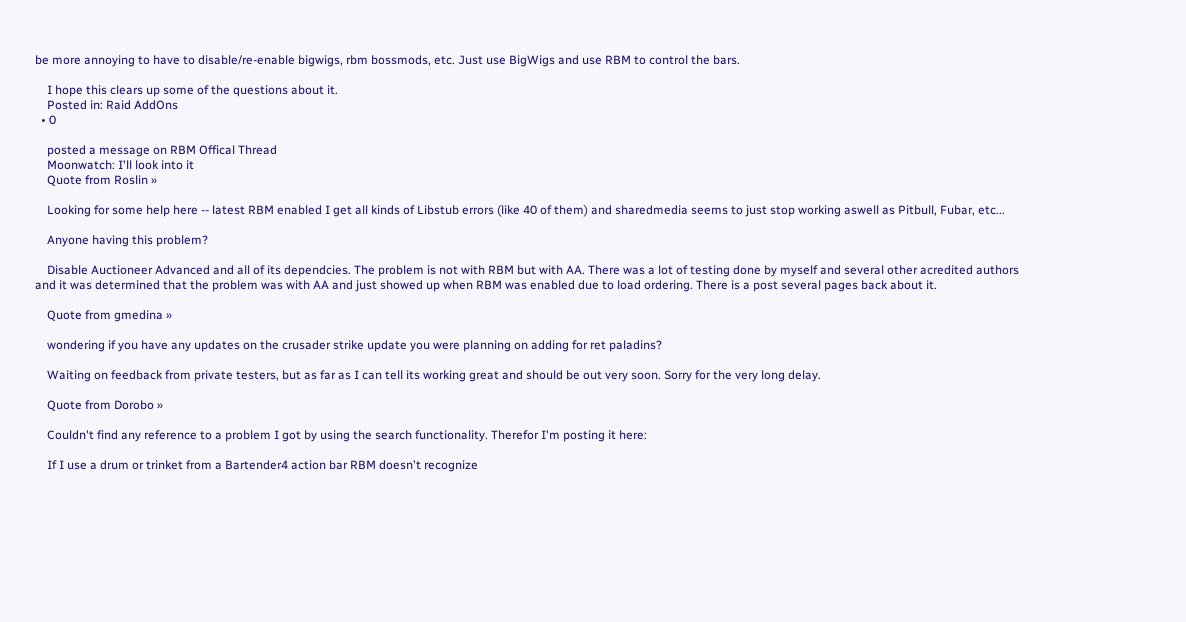be more annoying to have to disable/re-enable bigwigs, rbm bossmods, etc. Just use BigWigs and use RBM to control the bars.

    I hope this clears up some of the questions about it.
    Posted in: Raid AddOns
  • 0

    posted a message on RBM Offical Thread
    Moonwatch: I'll look into it
    Quote from Roslin »

    Looking for some help here -- latest RBM enabled I get all kinds of Libstub errors (like 40 of them) and sharedmedia seems to just stop working aswell as Pitbull, Fubar, etc...

    Anyone having this problem?

    Disable Auctioneer Advanced and all of its dependcies. The problem is not with RBM but with AA. There was a lot of testing done by myself and several other acredited authors and it was determined that the problem was with AA and just showed up when RBM was enabled due to load ordering. There is a post several pages back about it.

    Quote from gmedina »

    wondering if you have any updates on the crusader strike update you were planning on adding for ret paladins?

    Waiting on feedback from private testers, but as far as I can tell its working great and should be out very soon. Sorry for the very long delay.

    Quote from Dorobo »

    Couldn't find any reference to a problem I got by using the search functionality. Therefor I'm posting it here:

    If I use a drum or trinket from a Bartender4 action bar RBM doesn't recognize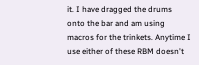it. I have dragged the drums onto the bar and am using macros for the trinkets. Anytime I use either of these RBM doesn't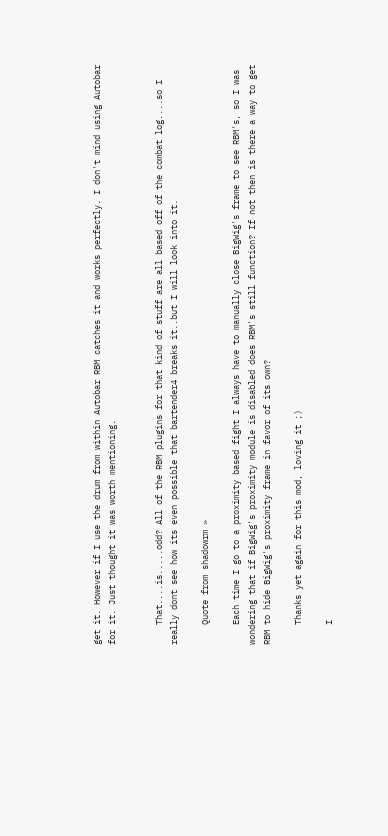get it. However if I use the drum from within Autobar RBM catches it and works perfectly. I don't mind using Autobar for it. Just thought it was worth mentioning.


    That....is.....odd? All of the RBM plugins for that kind of stuff are all based off of the combat log....so I really dont see how its even possible that bartender4 breaks it..but I will look into it.

    Quote from shadowrm »

    Each time I go to a proximity based fight I always have to manually close BigWig's frame to see RBM's, so I was wondering that if BigWig's proximity module is disabled does RBM's still function? If not then is there a way to get RBM to hide BigWig's proximity frame in favor of its own?

    Thanks yet again for this mod, loving it ;)

    I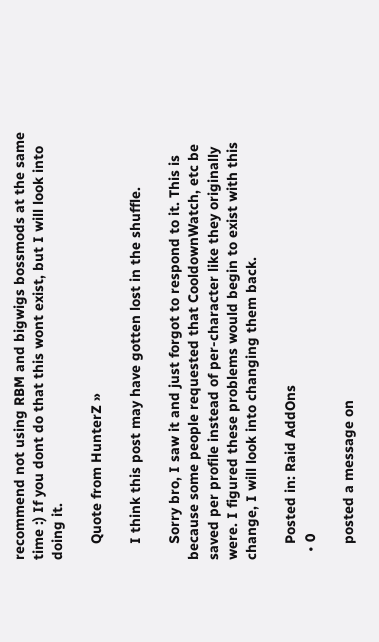recommend not using RBM and bigwigs bossmods at the same time :) If you dont do that this wont exist, but I will look into doing it.

    Quote from HunterZ »

    I think this post may have gotten lost in the shuffle.

    Sorry bro, I saw it and just forgot to respond to it. This is because some people requested that CooldownWatch, etc be saved per profile instead of per-character like they originally were. I figured these problems would begin to exist with this change, I will look into changing them back.

    Posted in: Raid AddOns
  • 0

    posted a message on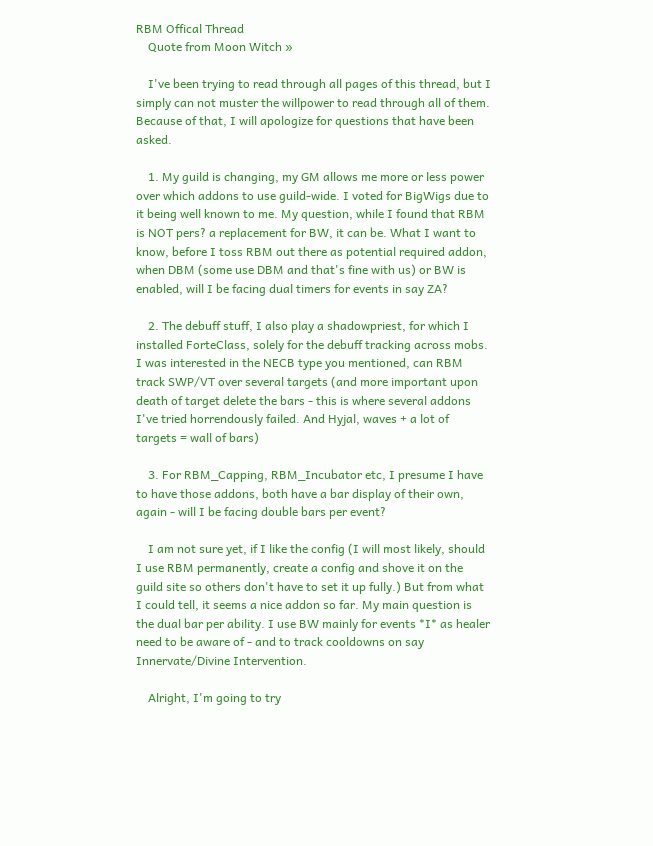RBM Offical Thread
    Quote from Moon Witch »

    I've been trying to read through all pages of this thread, but I simply can not muster the willpower to read through all of them. Because of that, I will apologize for questions that have been asked.

    1. My guild is changing, my GM allows me more or less power over which addons to use guild-wide. I voted for BigWigs due to it being well known to me. My question, while I found that RBM is NOT pers? a replacement for BW, it can be. What I want to know, before I toss RBM out there as potential required addon, when DBM (some use DBM and that's fine with us) or BW is enabled, will I be facing dual timers for events in say ZA?

    2. The debuff stuff, I also play a shadowpriest, for which I installed ForteClass, solely for the debuff tracking across mobs. I was interested in the NECB type you mentioned, can RBM track SWP/VT over several targets (and more important upon death of target delete the bars - this is where several addons I've tried horrendously failed. And Hyjal, waves + a lot of targets = wall of bars)

    3. For RBM_Capping, RBM_Incubator etc, I presume I have to have those addons, both have a bar display of their own, again - will I be facing double bars per event?

    I am not sure yet, if I like the config (I will most likely, should I use RBM permanently, create a config and shove it on the guild site so others don't have to set it up fully.) But from what I could tell, it seems a nice addon so far. My main question is the dual bar per ability. I use BW mainly for events *I* as healer need to be aware of - and to track cooldowns on say Innervate/Divine Intervention.

    Alright, I'm going to try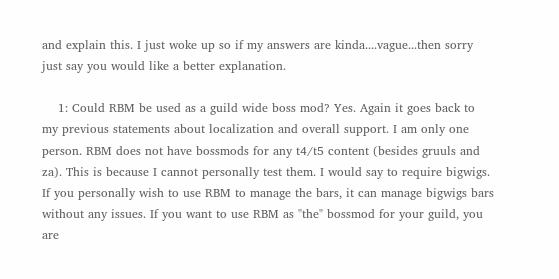and explain this. I just woke up so if my answers are kinda....vague...then sorry just say you would like a better explanation.

    1: Could RBM be used as a guild wide boss mod? Yes. Again it goes back to my previous statements about localization and overall support. I am only one person. RBM does not have bossmods for any t4/t5 content (besides gruuls and za). This is because I cannot personally test them. I would say to require bigwigs. If you personally wish to use RBM to manage the bars, it can manage bigwigs bars without any issues. If you want to use RBM as "the" bossmod for your guild, you are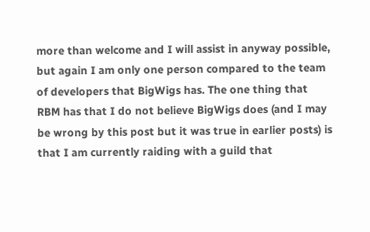more than welcome and I will assist in anyway possible, but again I am only one person compared to the team of developers that BigWigs has. The one thing that RBM has that I do not believe BigWigs does (and I may be wrong by this post but it was true in earlier posts) is that I am currently raiding with a guild that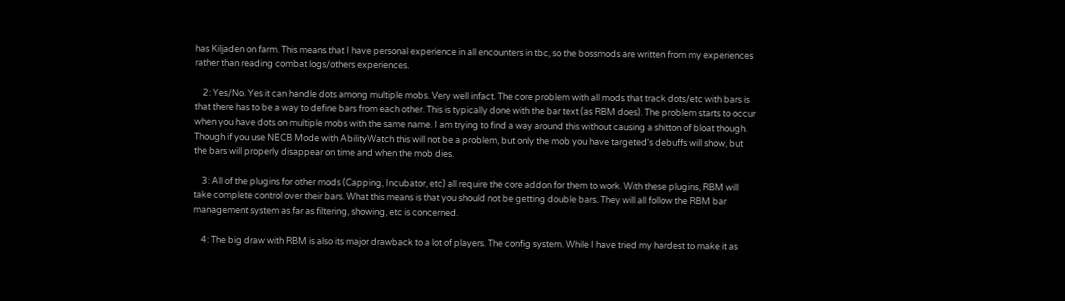has Kiljaden on farm. This means that I have personal experience in all encounters in tbc, so the bossmods are written from my experiences rather than reading combat logs/others experiences.

    2: Yes/No. Yes it can handle dots among multiple mobs. Very well infact. The core problem with all mods that track dots/etc with bars is that there has to be a way to define bars from each other. This is typically done with the bar text (as RBM does). The problem starts to occur when you have dots on multiple mobs with the same name. I am trying to find a way around this without causing a shitton of bloat though. Though if you use NECB Mode with AbilityWatch this will not be a problem, but only the mob you have targeted's debuffs will show, but the bars will properly disappear on time and when the mob dies.

    3: All of the plugins for other mods (Capping, Incubator, etc) all require the core addon for them to work. With these plugins, RBM will take complete control over their bars. What this means is that you should not be getting double bars. They will all follow the RBM bar management system as far as filtering, showing, etc is concerned.

    4: The big draw with RBM is also its major drawback to a lot of players. The config system. While I have tried my hardest to make it as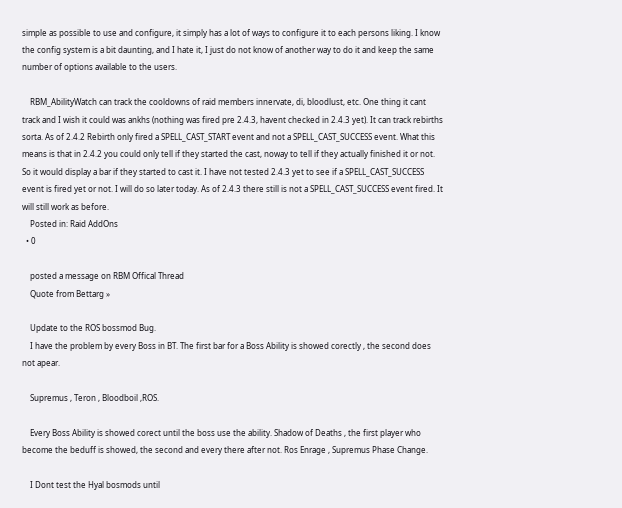simple as possible to use and configure, it simply has a lot of ways to configure it to each persons liking. I know the config system is a bit daunting, and I hate it, I just do not know of another way to do it and keep the same number of options available to the users.

    RBM_AbilityWatch can track the cooldowns of raid members innervate, di, bloodlust, etc. One thing it cant track and I wish it could was ankhs (nothing was fired pre 2.4.3, havent checked in 2.4.3 yet). It can track rebirths sorta. As of 2.4.2 Rebirth only fired a SPELL_CAST_START event and not a SPELL_CAST_SUCCESS event. What this means is that in 2.4.2 you could only tell if they started the cast, noway to tell if they actually finished it or not. So it would display a bar if they started to cast it. I have not tested 2.4.3 yet to see if a SPELL_CAST_SUCCESS event is fired yet or not. I will do so later today. As of 2.4.3 there still is not a SPELL_CAST_SUCCESS event fired. It will still work as before.
    Posted in: Raid AddOns
  • 0

    posted a message on RBM Offical Thread
    Quote from Bettarg »

    Update to the ROS bossmod Bug.
    I have the problem by every Boss in BT. The first bar for a Boss Ability is showed corectly , the second does not apear.

    Supremus , Teron , Bloodboil ,ROS.

    Every Boss Ability is showed corect until the boss use the ability. Shadow of Deaths , the first player who become the beduff is showed, the second and every there after not. Ros Enrage , Supremus Phase Change.

    I Dont test the Hyal bosmods until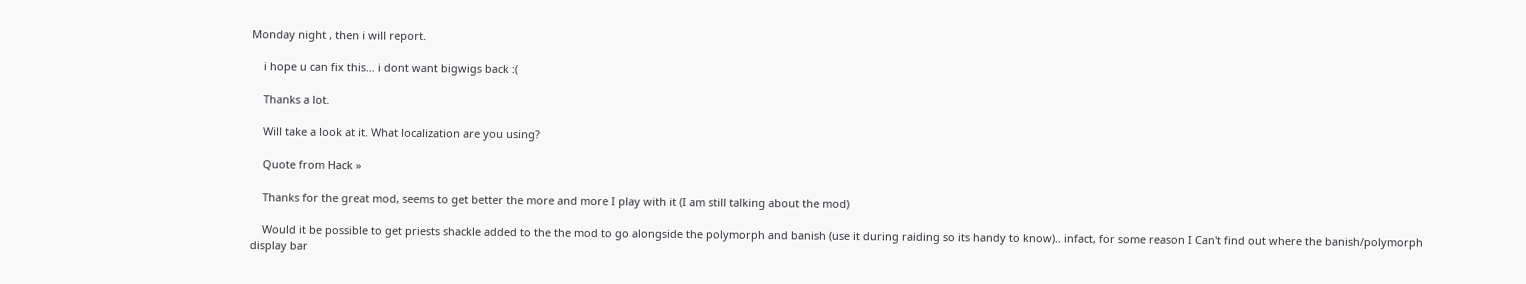Monday night , then i will report.

    i hope u can fix this... i dont want bigwigs back :(

    Thanks a lot.

    Will take a look at it. What localization are you using?

    Quote from Hack »

    Thanks for the great mod, seems to get better the more and more I play with it (I am still talking about the mod)

    Would it be possible to get priests shackle added to the the mod to go alongside the polymorph and banish (use it during raiding so its handy to know).. infact, for some reason I Can't find out where the banish/polymorph display bar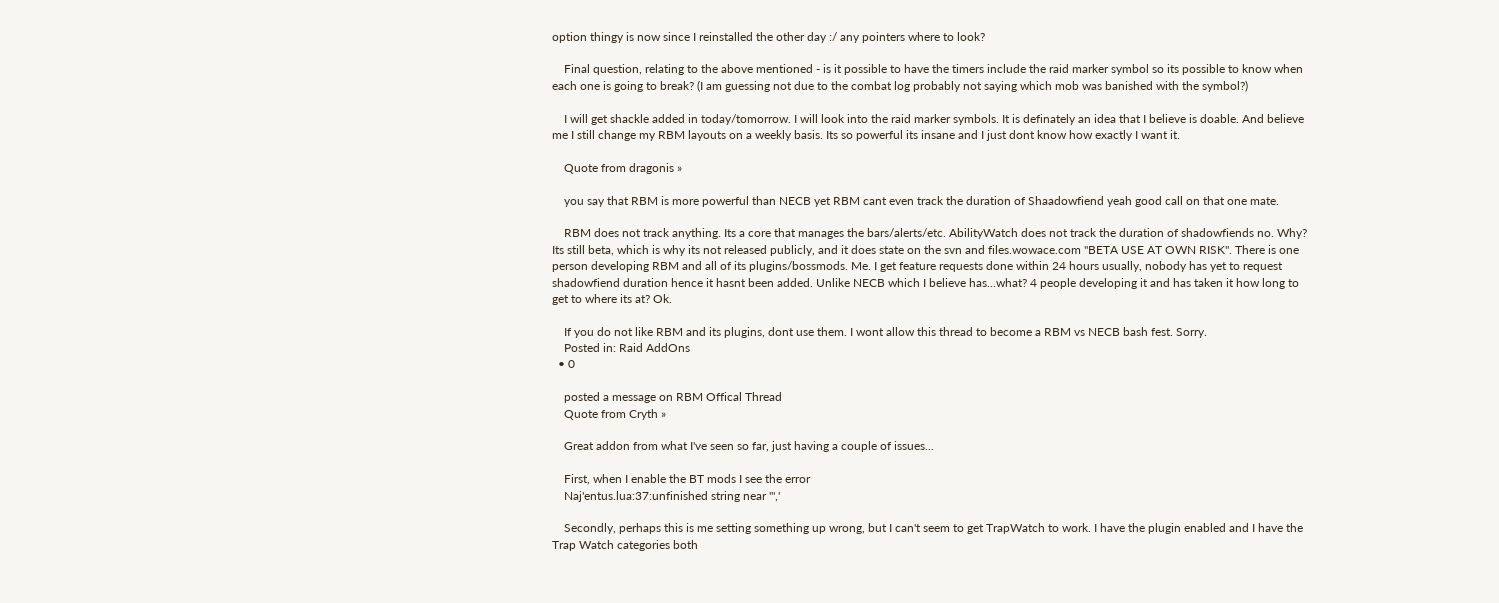option thingy is now since I reinstalled the other day :/ any pointers where to look?

    Final question, relating to the above mentioned - is it possible to have the timers include the raid marker symbol so its possible to know when each one is going to break? (I am guessing not due to the combat log probably not saying which mob was banished with the symbol?)

    I will get shackle added in today/tomorrow. I will look into the raid marker symbols. It is definately an idea that I believe is doable. And believe me I still change my RBM layouts on a weekly basis. Its so powerful its insane and I just dont know how exactly I want it.

    Quote from dragonis »

    you say that RBM is more powerful than NECB yet RBM cant even track the duration of Shaadowfiend yeah good call on that one mate.

    RBM does not track anything. Its a core that manages the bars/alerts/etc. AbilityWatch does not track the duration of shadowfiends no. Why? Its still beta, which is why its not released publicly, and it does state on the svn and files.wowace.com "BETA USE AT OWN RISK". There is one person developing RBM and all of its plugins/bossmods. Me. I get feature requests done within 24 hours usually, nobody has yet to request shadowfiend duration hence it hasnt been added. Unlike NECB which I believe has...what? 4 people developing it and has taken it how long to get to where its at? Ok.

    If you do not like RBM and its plugins, dont use them. I wont allow this thread to become a RBM vs NECB bash fest. Sorry.
    Posted in: Raid AddOns
  • 0

    posted a message on RBM Offical Thread
    Quote from Cryth »

    Great addon from what I've seen so far, just having a couple of issues...

    First, when I enable the BT mods I see the error
    Naj'entus.lua:37:unfinished string near '",'

    Secondly, perhaps this is me setting something up wrong, but I can't seem to get TrapWatch to work. I have the plugin enabled and I have the Trap Watch categories both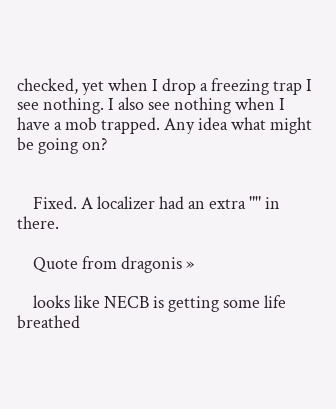checked, yet when I drop a freezing trap I see nothing. I also see nothing when I have a mob trapped. Any idea what might be going on?


    Fixed. A localizer had an extra '"' in there.

    Quote from dragonis »

    looks like NECB is getting some life breathed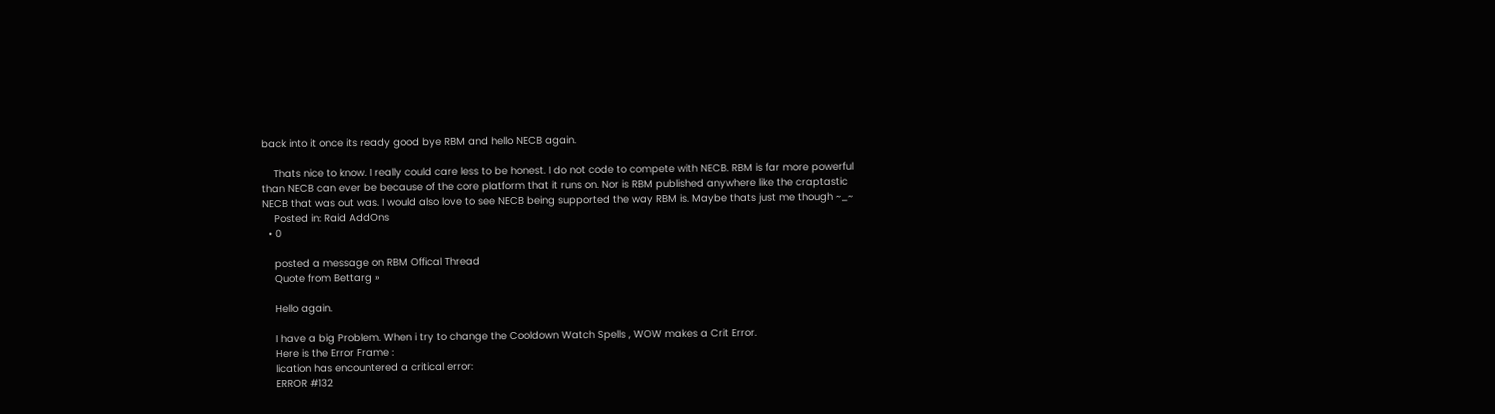back into it once its ready good bye RBM and hello NECB again.

    Thats nice to know. I really could care less to be honest. I do not code to compete with NECB. RBM is far more powerful than NECB can ever be because of the core platform that it runs on. Nor is RBM published anywhere like the craptastic NECB that was out was. I would also love to see NECB being supported the way RBM is. Maybe thats just me though ~_~
    Posted in: Raid AddOns
  • 0

    posted a message on RBM Offical Thread
    Quote from Bettarg »

    Hello again.

    I have a big Problem. When i try to change the Cooldown Watch Spells , WOW makes a Crit Error.
    Here is the Error Frame :
    lication has encountered a critical error:
    ERROR #132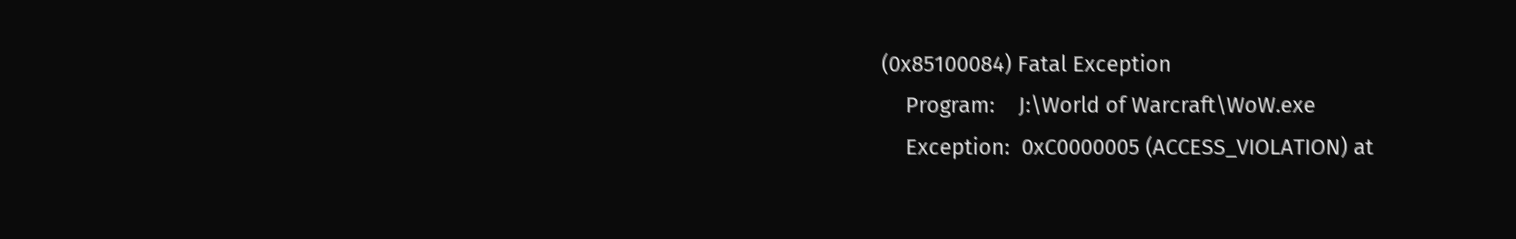(0x85100084) Fatal Exception
    Program:    J:\World of Warcraft\WoW.exe
    Exception:  0xC0000005 (ACCESS_VIOLATION) at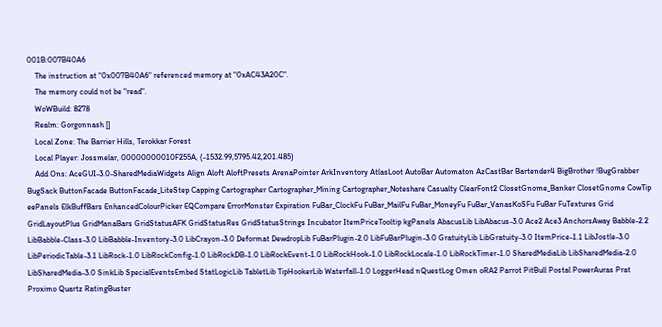001B:007B40A6
    The instruction at "0x007B40A6" referenced memory at "0xAC43A20C".
    The memory could not be "read".
    WoWBuild: 8278
    Realm: Gorgonnash []
    Local Zone: The Barrier Hills, Terokkar Forest
    Local Player: Jossmelar, 00000000010F255A, (-1532.99,5795.42,201.485)
    Add Ons: AceGUI-3.0-SharedMediaWidgets Align Aloft AloftPresets ArenaPointer ArkInventory AtlasLoot AutoBar Automaton AzCastBar Bartender4 BigBrother !BugGrabber BugSack ButtonFacade ButtonFacade_LiteStep Capping Cartographer Cartographer_Mining Cartographer_Noteshare Casualty ClearFont2 ClosetGnome_Banker ClosetGnome CowTip eePanels ElkBuffBars EnhancedColourPicker EQCompare ErrorMonster Expiration FuBar_ClockFu FuBar_MailFu FuBar_MoneyFu FuBar_VanasKoSFu FuBar FuTextures Grid GridLayoutPlus GridManaBars GridStatusAFK GridStatusRes GridStatusStrings Incubator ItemPriceTooltip kgPanels AbacusLib LibAbacus-3.0 Ace2 Ace3 AnchorsAway Babble-2.2 LibBabble-Class-3.0 LibBabble-Inventory-3.0 LibCrayon-3.0 Deformat DewdropLib FuBarPlugin-2.0 LibFuBarPlugin-3.0 GratuityLib LibGratuity-3.0 ItemPrice-1.1 LibJostle-3.0 LibPeriodicTable-3.1 LibRock-1.0 LibRockConfig-1.0 LibRockDB-1.0 LibRockEvent-1.0 LibRockHook-1.0 LibRockLocale-1.0 LibRockTimer-1.0 SharedMediaLib LibSharedMedia-2.0 LibSharedMedia-3.0 SinkLib SpecialEventsEmbed StatLogicLib TabletLib TipHookerLib Waterfall-1.0 LoggerHead nQuestLog Omen oRA2 Parrot PitBull Postal PowerAuras Prat Proximo Quartz RatingBuster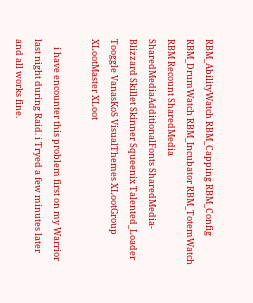RBM_AbilityWatch RBM_Capping RBM_Config RBM_DrumWatch RBM_Incubator RBM_TotemWatch RBM Recount SharedMedia SharedMediaAdditionalFonts SharedMedia-Blizzard Skillet Skinner Squeenix Talented_Loader Tooggle VanasKoS VisualThemes XLootGroup XLootMaster XLoot

    i have encounter this problem first on my Warrior last night during Raid. i Tryed a few minutes later and all works fine.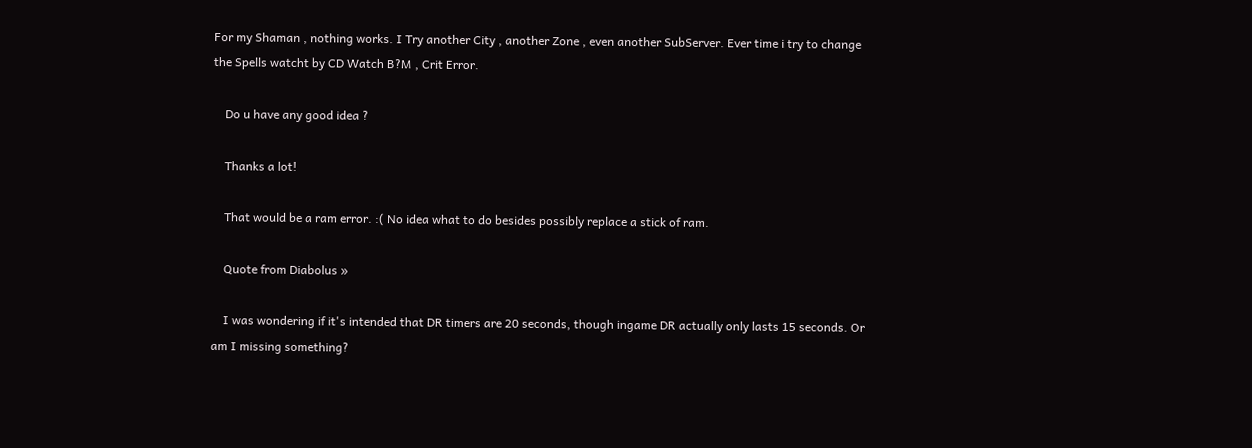For my Shaman , nothing works. I Try another City , another Zone , even another SubServer. Ever time i try to change the Spells watcht by CD Watch B?M , Crit Error.

    Do u have any good idea ?

    Thanks a lot!

    That would be a ram error. :( No idea what to do besides possibly replace a stick of ram.

    Quote from Diabolus »

    I was wondering if it's intended that DR timers are 20 seconds, though ingame DR actually only lasts 15 seconds. Or am I missing something?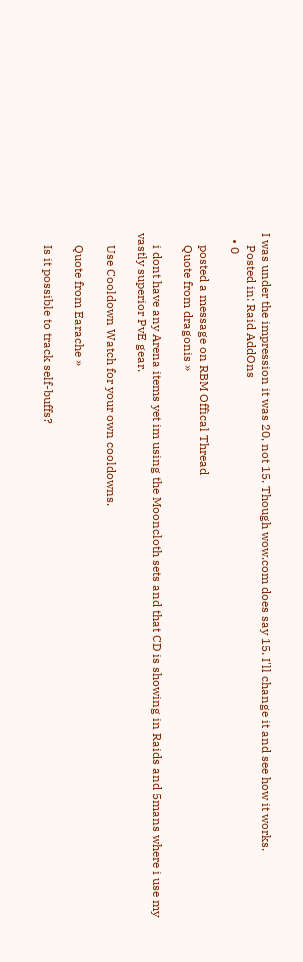I was under the impression it was 20, not 15. Though wow.com does say 15. I'll change it and see how it works.
    Posted in: Raid AddOns
  • 0

    posted a message on RBM Offical Thread
    Quote from dragonis »

    i dont have any Arena items yet im using the Mooncloth sets and that CD is showing in Raids and 5mans where i use my vastly superior PvE gear.

    Use Cooldown Watch for your own cooldowns.

    Quote from Earache »

    Is it possible to track self-buffs?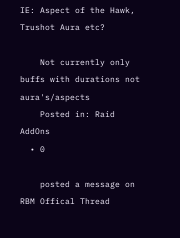IE: Aspect of the Hawk, Trushot Aura etc?

    Not currently only buffs with durations not aura's/aspects
    Posted in: Raid AddOns
  • 0

    posted a message on RBM Offical Thread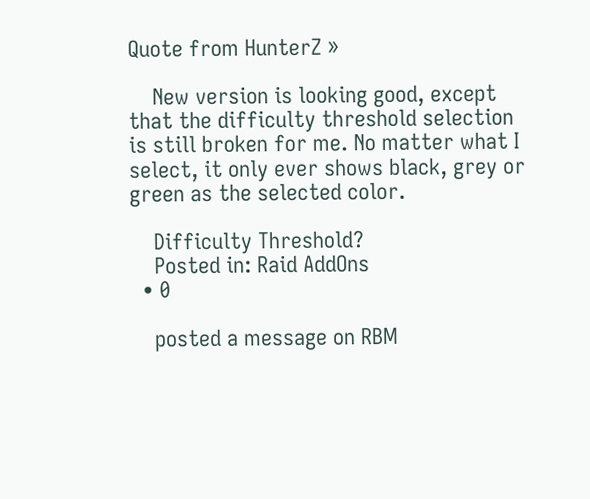Quote from HunterZ »

    New version is looking good, except that the difficulty threshold selection is still broken for me. No matter what I select, it only ever shows black, grey or green as the selected color.

    Difficulty Threshold?
    Posted in: Raid AddOns
  • 0

    posted a message on RBM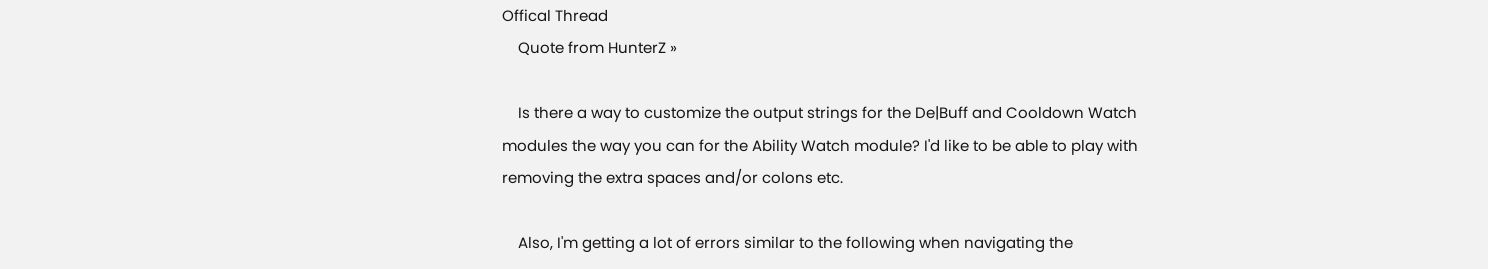Offical Thread
    Quote from HunterZ »

    Is there a way to customize the output strings for the De|Buff and Cooldown Watch modules the way you can for the Ability Watch module? I'd like to be able to play with removing the extra spaces and/or colons etc.

    Also, I'm getting a lot of errors similar to the following when navigating the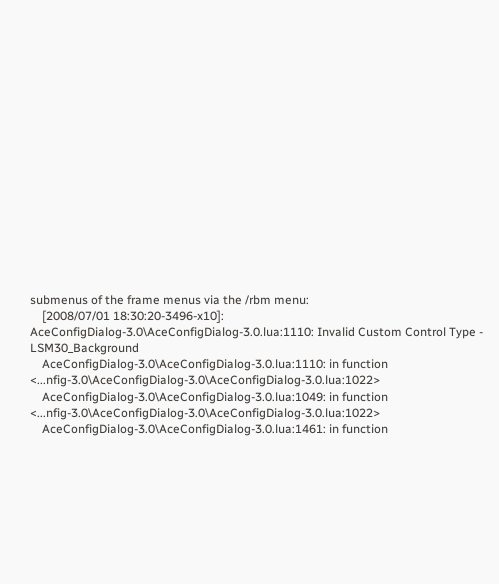submenus of the frame menus via the /rbm menu:
    [2008/07/01 18:30:20-3496-x10]: AceConfigDialog-3.0\AceConfigDialog-3.0.lua:1110: Invalid Custom Control Type - LSM30_Background
    AceConfigDialog-3.0\AceConfigDialog-3.0.lua:1110: in function <...nfig-3.0\AceConfigDialog-3.0\AceConfigDialog-3.0.lua:1022>
    AceConfigDialog-3.0\AceConfigDialog-3.0.lua:1049: in function <...nfig-3.0\AceConfigDialog-3.0\AceConfigDialog-3.0.lua:1022>
    AceConfigDialog-3.0\AceConfigDialog-3.0.lua:1461: in function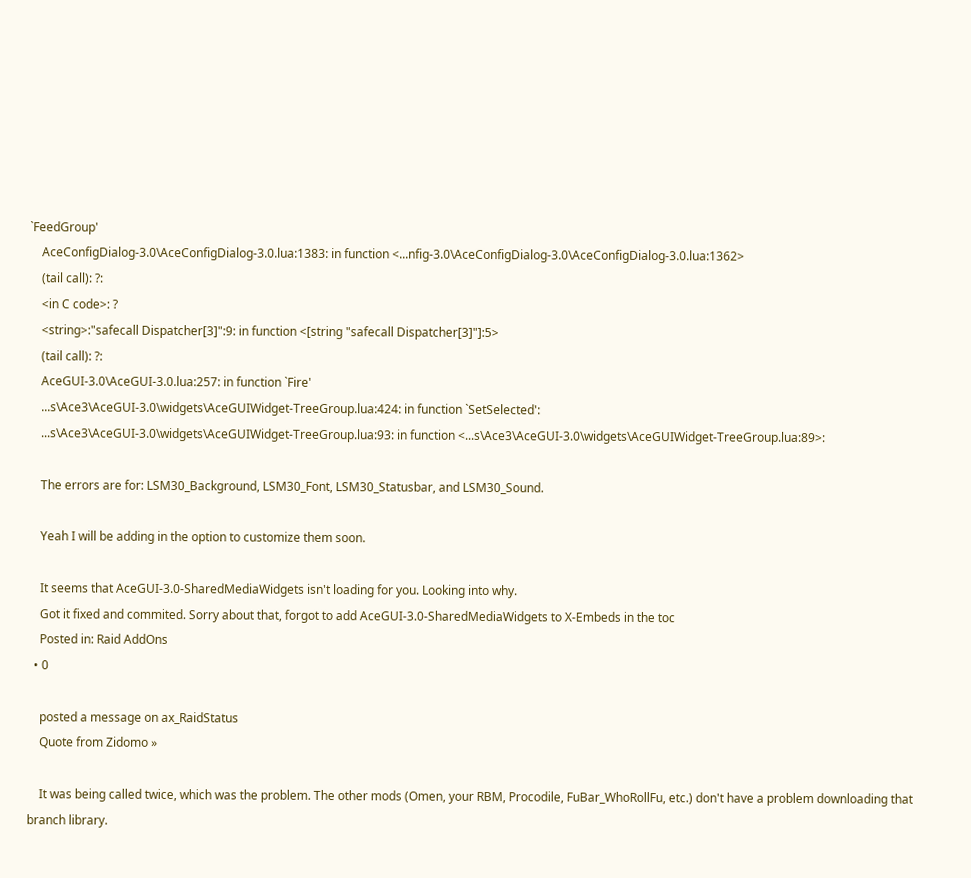`FeedGroup'
    AceConfigDialog-3.0\AceConfigDialog-3.0.lua:1383: in function <...nfig-3.0\AceConfigDialog-3.0\AceConfigDialog-3.0.lua:1362>
    (tail call): ?:
    <in C code>: ?
    <string>:"safecall Dispatcher[3]":9: in function <[string "safecall Dispatcher[3]"]:5>
    (tail call): ?:
    AceGUI-3.0\AceGUI-3.0.lua:257: in function `Fire'
    ...s\Ace3\AceGUI-3.0\widgets\AceGUIWidget-TreeGroup.lua:424: in function `SetSelected':
    ...s\Ace3\AceGUI-3.0\widgets\AceGUIWidget-TreeGroup.lua:93: in function <...s\Ace3\AceGUI-3.0\widgets\AceGUIWidget-TreeGroup.lua:89>:

    The errors are for: LSM30_Background, LSM30_Font, LSM30_Statusbar, and LSM30_Sound.

    Yeah I will be adding in the option to customize them soon.

    It seems that AceGUI-3.0-SharedMediaWidgets isn't loading for you. Looking into why.
    Got it fixed and commited. Sorry about that, forgot to add AceGUI-3.0-SharedMediaWidgets to X-Embeds in the toc
    Posted in: Raid AddOns
  • 0

    posted a message on ax_RaidStatus
    Quote from Zidomo »

    It was being called twice, which was the problem. The other mods (Omen, your RBM, Procodile, FuBar_WhoRollFu, etc.) don't have a problem downloading that branch library.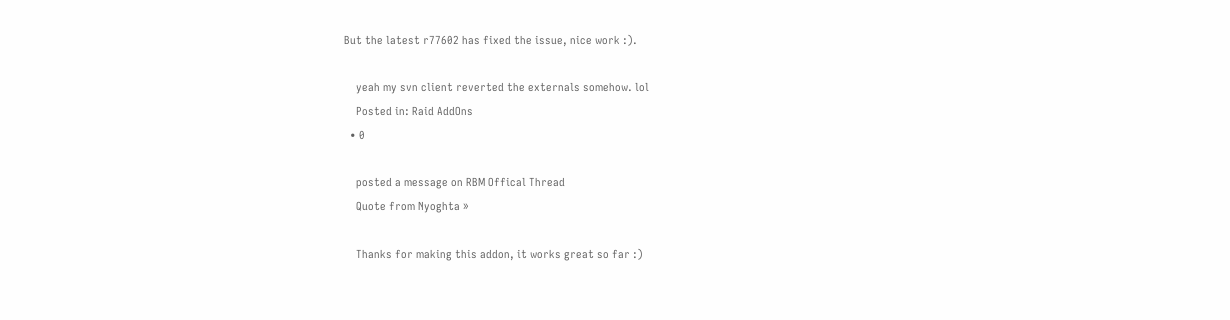But the latest r77602 has fixed the issue, nice work :).

    yeah my svn client reverted the externals somehow. lol
    Posted in: Raid AddOns
  • 0

    posted a message on RBM Offical Thread
    Quote from Nyoghta »

    Thanks for making this addon, it works great so far :)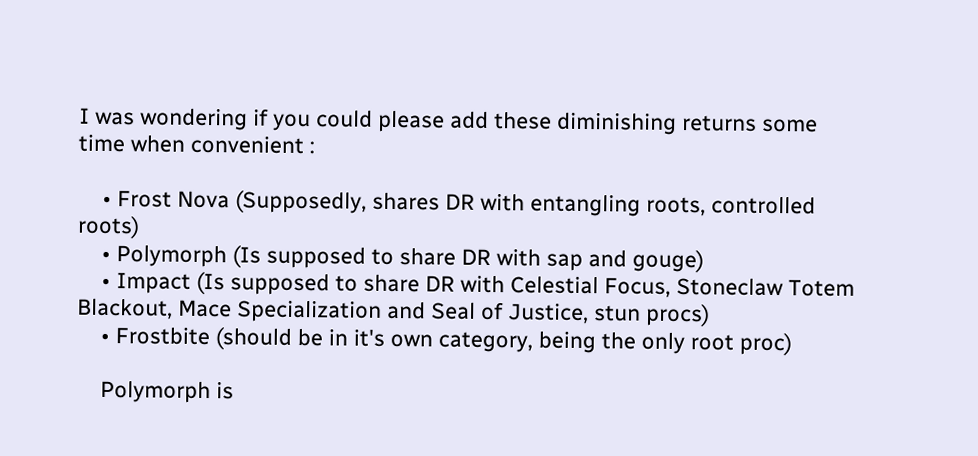I was wondering if you could please add these diminishing returns some time when convenient :

    • Frost Nova (Supposedly, shares DR with entangling roots, controlled roots)
    • Polymorph (Is supposed to share DR with sap and gouge)
    • Impact (Is supposed to share DR with Celestial Focus, Stoneclaw Totem Blackout, Mace Specialization and Seal of Justice, stun procs)
    • Frostbite (should be in it's own category, being the only root proc)

    Polymorph is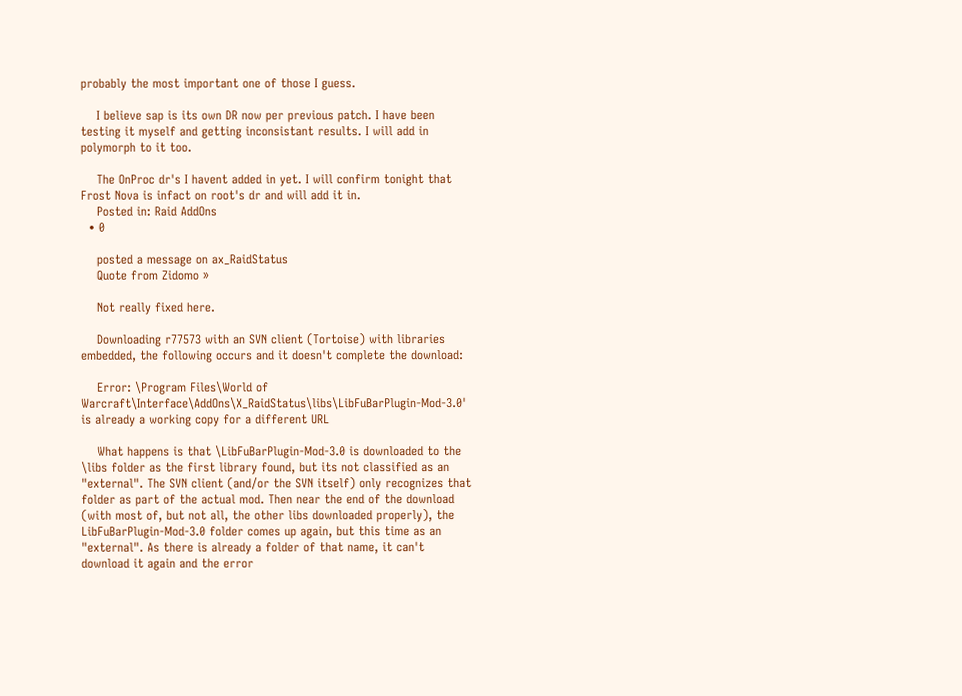probably the most important one of those I guess.

    I believe sap is its own DR now per previous patch. I have been testing it myself and getting inconsistant results. I will add in polymorph to it too.

    The OnProc dr's I havent added in yet. I will confirm tonight that Frost Nova is infact on root's dr and will add it in.
    Posted in: Raid AddOns
  • 0

    posted a message on ax_RaidStatus
    Quote from Zidomo »

    Not really fixed here.

    Downloading r77573 with an SVN client (Tortoise) with libraries embedded, the following occurs and it doesn't complete the download:

    Error: \Program Files\World of Warcraft\Interface\AddOns\X_RaidStatus\libs\LibFuBarPlugin-Mod-3.0' is already a working copy for a different URL

    What happens is that \LibFuBarPlugin-Mod-3.0 is downloaded to the \libs folder as the first library found, but its not classified as an "external". The SVN client (and/or the SVN itself) only recognizes that folder as part of the actual mod. Then near the end of the download (with most of, but not all, the other libs downloaded properly), the LibFuBarPlugin-Mod-3.0 folder comes up again, but this time as an "external". As there is already a folder of that name, it can't download it again and the error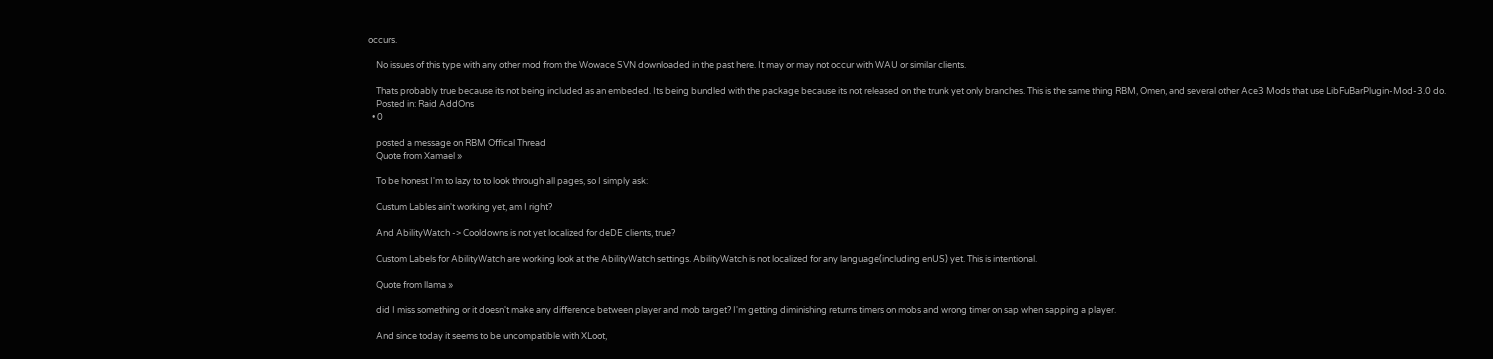occurs.

    No issues of this type with any other mod from the Wowace SVN downloaded in the past here. It may or may not occur with WAU or similar clients.

    Thats probably true because its not being included as an embeded. Its being bundled with the package because its not released on the trunk yet only branches. This is the same thing RBM, Omen, and several other Ace3 Mods that use LibFuBarPlugin-Mod-3.0 do.
    Posted in: Raid AddOns
  • 0

    posted a message on RBM Offical Thread
    Quote from Xamael »

    To be honest I'm to lazy to to look through all pages, so I simply ask:

    Custum Lables ain't working yet, am I right?

    And AbilityWatch -> Cooldowns is not yet localized for deDE clients, true?

    Custom Labels for AbilityWatch are working look at the AbilityWatch settings. AbilityWatch is not localized for any language(including enUS) yet. This is intentional.

    Quote from llama »

    did I miss something or it doesn't make any difference between player and mob target? I'm getting diminishing returns timers on mobs and wrong timer on sap when sapping a player.

    And since today it seems to be uncompatible with XLoot,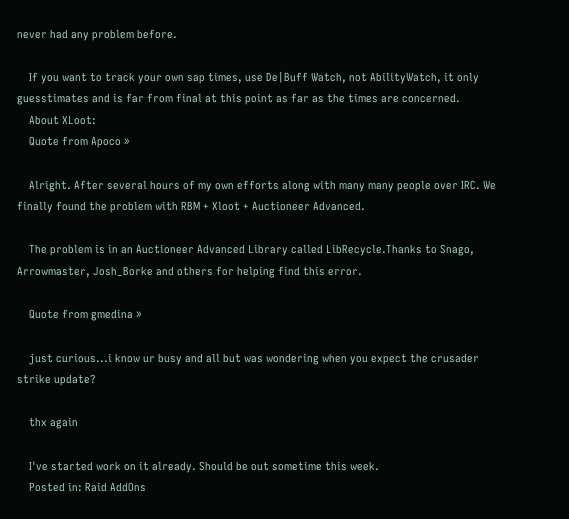never had any problem before.

    If you want to track your own sap times, use De|Buff Watch, not AbilityWatch, it only guesstimates and is far from final at this point as far as the times are concerned.
    About XLoot:
    Quote from Apoco »

    Alright. After several hours of my own efforts along with many many people over IRC. We finally found the problem with RBM + Xloot + Auctioneer Advanced.

    The problem is in an Auctioneer Advanced Library called LibRecycle.Thanks to Snago, Arrowmaster, Josh_Borke and others for helping find this error.

    Quote from gmedina »

    just curious...i know ur busy and all but was wondering when you expect the crusader strike update?

    thx again

    I've started work on it already. Should be out sometime this week.
    Posted in: Raid AddOns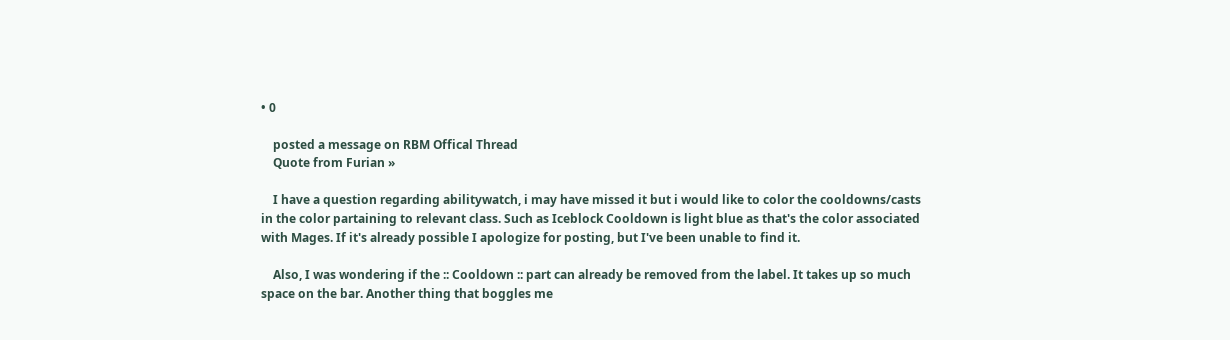• 0

    posted a message on RBM Offical Thread
    Quote from Furian »

    I have a question regarding abilitywatch, i may have missed it but i would like to color the cooldowns/casts in the color partaining to relevant class. Such as Iceblock Cooldown is light blue as that's the color associated with Mages. If it's already possible I apologize for posting, but I've been unable to find it.

    Also, I was wondering if the :: Cooldown :: part can already be removed from the label. It takes up so much space on the bar. Another thing that boggles me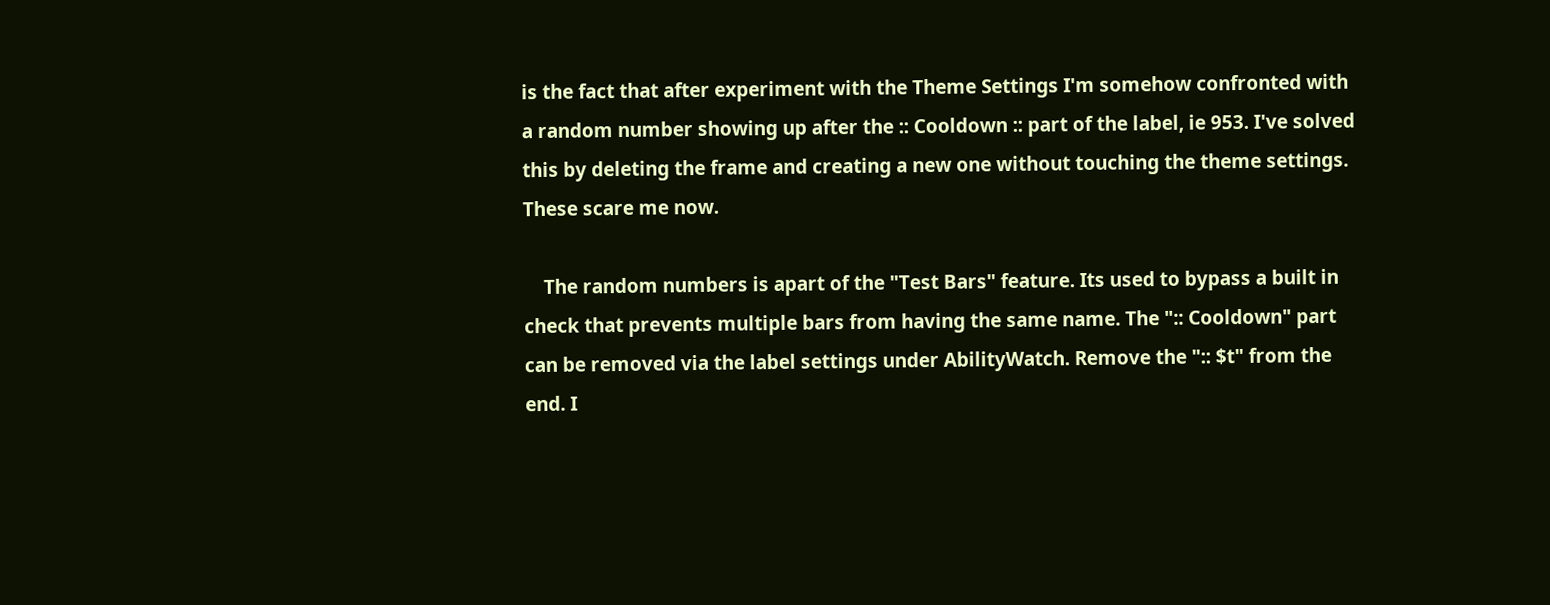is the fact that after experiment with the Theme Settings I'm somehow confronted with a random number showing up after the :: Cooldown :: part of the label, ie 953. I've solved this by deleting the frame and creating a new one without touching the theme settings. These scare me now.

    The random numbers is apart of the "Test Bars" feature. Its used to bypass a built in check that prevents multiple bars from having the same name. The ":: Cooldown" part can be removed via the label settings under AbilityWatch. Remove the ":: $t" from the end. I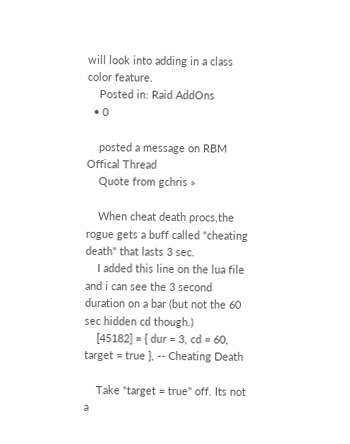will look into adding in a class color feature.
    Posted in: Raid AddOns
  • 0

    posted a message on RBM Offical Thread
    Quote from gchris »

    When cheat death procs,the rogue gets a buff called "cheating death" that lasts 3 sec.
    I added this line on the lua file and i can see the 3 second duration on a bar (but not the 60 sec hidden cd though.)
    [45182] = { dur = 3, cd = 60, target = true }, -- Cheating Death

    Take "target = true" off. Its not a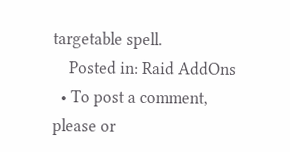targetable spell.
    Posted in: Raid AddOns
  • To post a comment, please or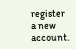register a new account.